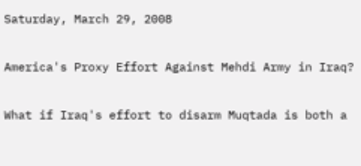Saturday, March 29, 2008

America's Proxy Effort Against Mehdi Army in Iraq?

What if Iraq's effort to disarm Muqtada is both a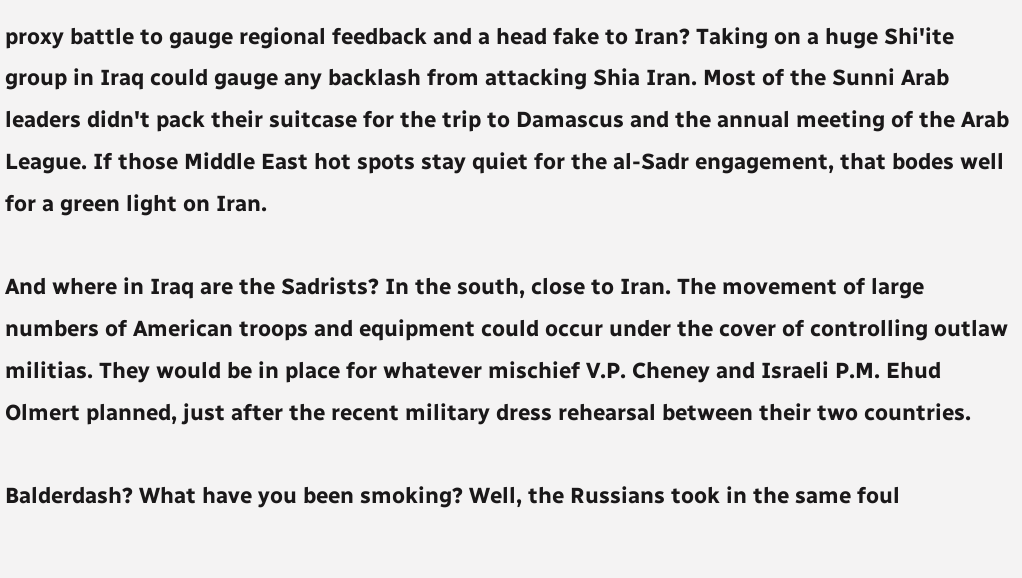proxy battle to gauge regional feedback and a head fake to Iran? Taking on a huge Shi'ite group in Iraq could gauge any backlash from attacking Shia Iran. Most of the Sunni Arab leaders didn't pack their suitcase for the trip to Damascus and the annual meeting of the Arab League. If those Middle East hot spots stay quiet for the al-Sadr engagement, that bodes well for a green light on Iran.

And where in Iraq are the Sadrists? In the south, close to Iran. The movement of large numbers of American troops and equipment could occur under the cover of controlling outlaw militias. They would be in place for whatever mischief V.P. Cheney and Israeli P.M. Ehud Olmert planned, just after the recent military dress rehearsal between their two countries.

Balderdash? What have you been smoking? Well, the Russians took in the same foul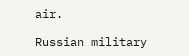air.

Russian military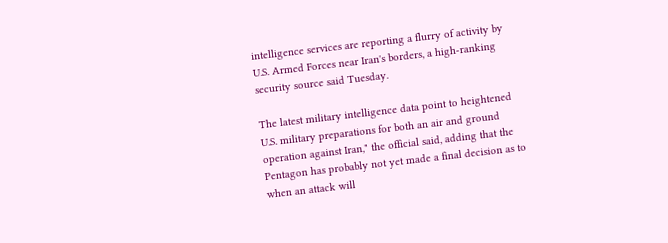intelligence services are reporting a flurry of activity by U.S. Armed Forces near Iran's borders, a high-ranking security source said Tuesday.

The latest military intelligence data point to heightened U.S. military preparations for both an air and ground operation against Iran," the official said, adding that the Pentagon has probably not yet made a final decision as to when an attack will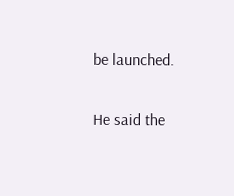be launched.

He said the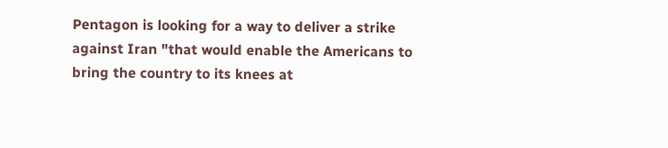Pentagon is looking for a way to deliver a strike against Iran "that would enable the Americans to bring the country to its knees at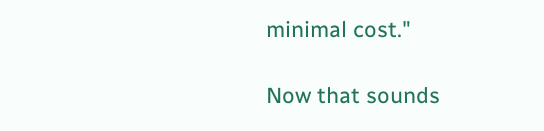minimal cost."

Now that sounds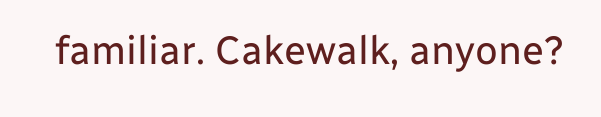familiar. Cakewalk, anyone?